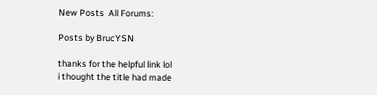New Posts  All Forums:

Posts by BrucYSN

thanks for the helpful link lol
i thought the title had made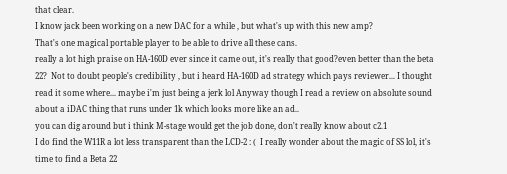that clear.
I know jack been working on a new DAC for a while , but what's up with this new amp?
That's one magical portable player to be able to drive all these cans.
really a lot high praise on HA-160D ever since it came out, it's really that good?even better than the beta 22?  Not to doubt people's credibility , but i heard HA-160D ad strategy which pays reviewer... I thought read it some where... maybe i'm just being a jerk lol Anyway though I read a review on absolute sound about a iDAC thing that runs under 1k which looks more like an ad..
you can dig around but i think M-stage would get the job done, don't really know about c2.1
I do find the W11R a lot less transparent than the LCD-2 : (  I really wonder about the magic of SS lol, it's time to find a Beta 22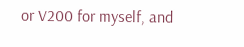or V200 for myself, and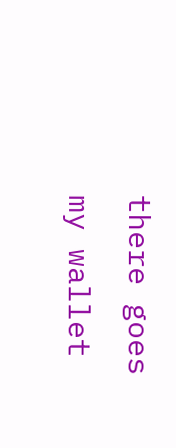there goes my wallet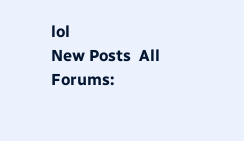lol
New Posts  All Forums: